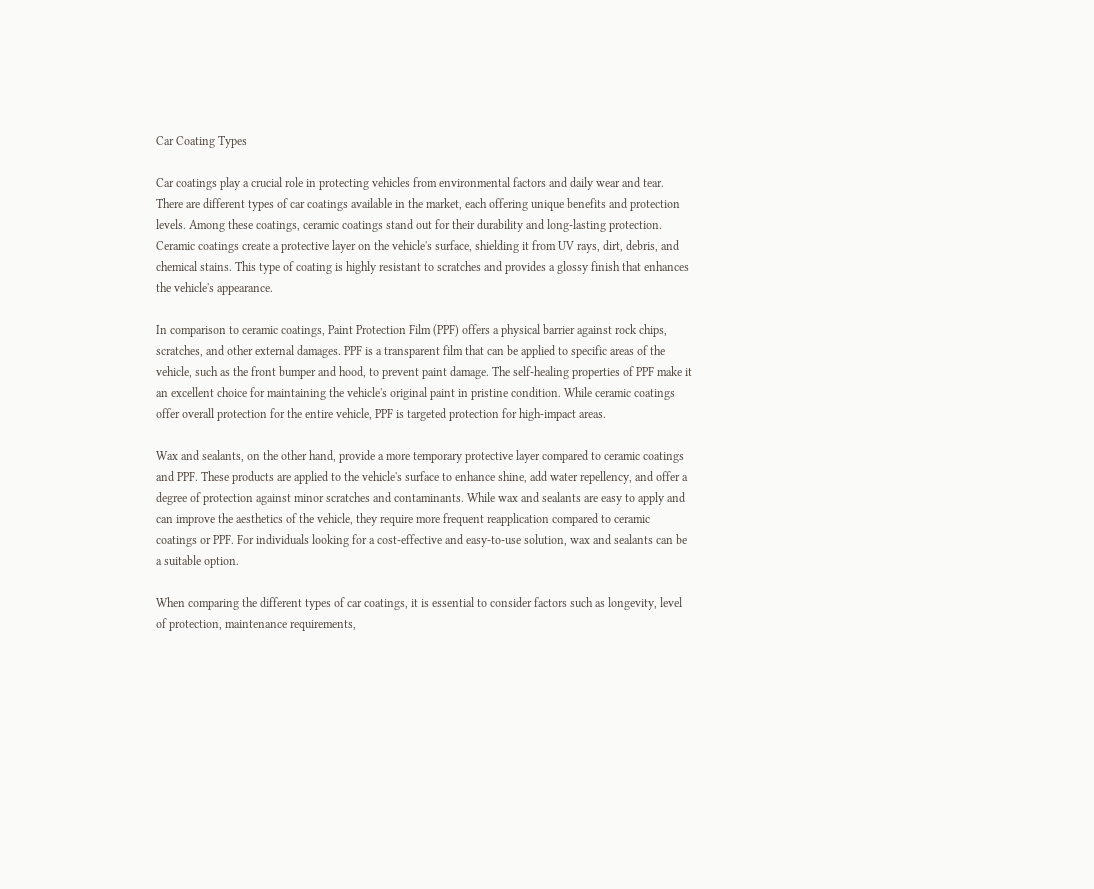Car Coating Types

Car coatings play a crucial role in protecting vehicles from environmental factors and daily wear and tear. There are different types of car coatings available in the market, each offering unique benefits and protection levels. Among these coatings, ceramic coatings stand out for their durability and long-lasting protection. Ceramic coatings create a protective layer on the vehicle's surface, shielding it from UV rays, dirt, debris, and chemical stains. This type of coating is highly resistant to scratches and provides a glossy finish that enhances the vehicle's appearance.

In comparison to ceramic coatings, Paint Protection Film (PPF) offers a physical barrier against rock chips, scratches, and other external damages. PPF is a transparent film that can be applied to specific areas of the vehicle, such as the front bumper and hood, to prevent paint damage. The self-healing properties of PPF make it an excellent choice for maintaining the vehicle's original paint in pristine condition. While ceramic coatings offer overall protection for the entire vehicle, PPF is targeted protection for high-impact areas.

Wax and sealants, on the other hand, provide a more temporary protective layer compared to ceramic coatings and PPF. These products are applied to the vehicle's surface to enhance shine, add water repellency, and offer a degree of protection against minor scratches and contaminants. While wax and sealants are easy to apply and can improve the aesthetics of the vehicle, they require more frequent reapplication compared to ceramic coatings or PPF. For individuals looking for a cost-effective and easy-to-use solution, wax and sealants can be a suitable option.

When comparing the different types of car coatings, it is essential to consider factors such as longevity, level of protection, maintenance requirements,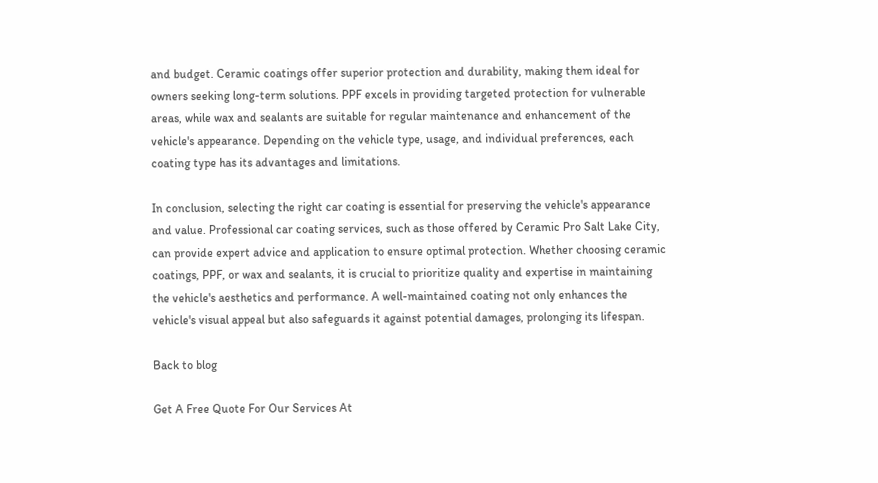and budget. Ceramic coatings offer superior protection and durability, making them ideal for owners seeking long-term solutions. PPF excels in providing targeted protection for vulnerable areas, while wax and sealants are suitable for regular maintenance and enhancement of the vehicle's appearance. Depending on the vehicle type, usage, and individual preferences, each coating type has its advantages and limitations.

In conclusion, selecting the right car coating is essential for preserving the vehicle's appearance and value. Professional car coating services, such as those offered by Ceramic Pro Salt Lake City, can provide expert advice and application to ensure optimal protection. Whether choosing ceramic coatings, PPF, or wax and sealants, it is crucial to prioritize quality and expertise in maintaining the vehicle's aesthetics and performance. A well-maintained coating not only enhances the vehicle's visual appeal but also safeguards it against potential damages, prolonging its lifespan.

Back to blog

Get A Free Quote For Our Services At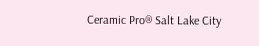Ceramic Pro® Salt Lake City